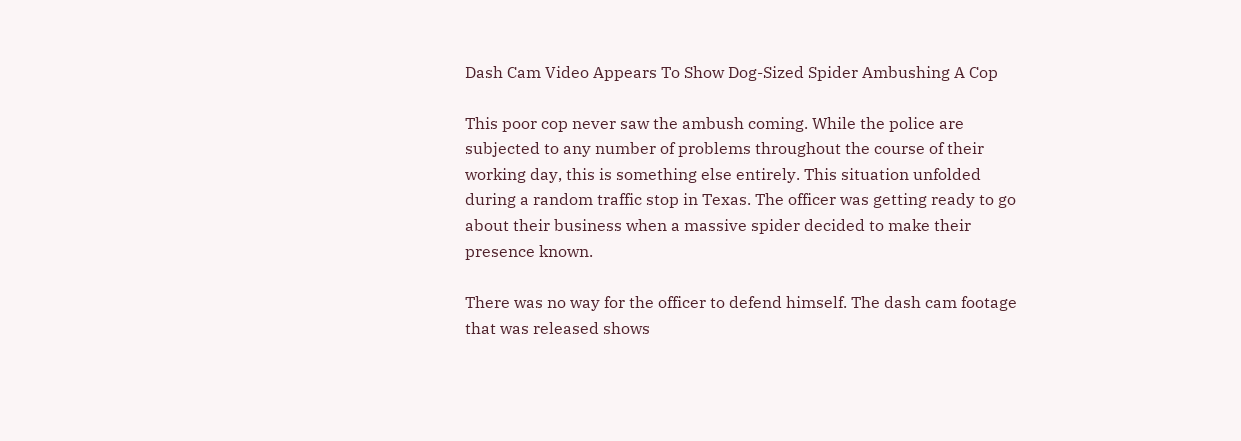Dash Cam Video Appears To Show Dog-Sized Spider Ambushing A Cop

This poor cop never saw the ambush coming. While the police are subjected to any number of problems throughout the course of their working day, this is something else entirely. This situation unfolded during a random traffic stop in Texas. The officer was getting ready to go about their business when a massive spider decided to make their presence known.

There was no way for the officer to defend himself. The dash cam footage that was released shows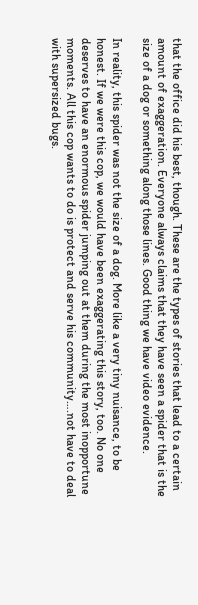that the office did his best, though. These are the types of stories that lead to a certain amount of exaggeration. Everyone always claims that they have seen a spider that is the size of a dog or something along those lines. Good thing we have video evidence.

In reality, this spider was not the size of a dog. More like a very tiny nuisance, to be honest. If we were this cop, we would have been exaggerating this story, too. No one deserves to have an enormous spider jumping out at them during the most inopportune moments. All this cop wants to do is protect and serve his community….not have to deal with supersized bugs.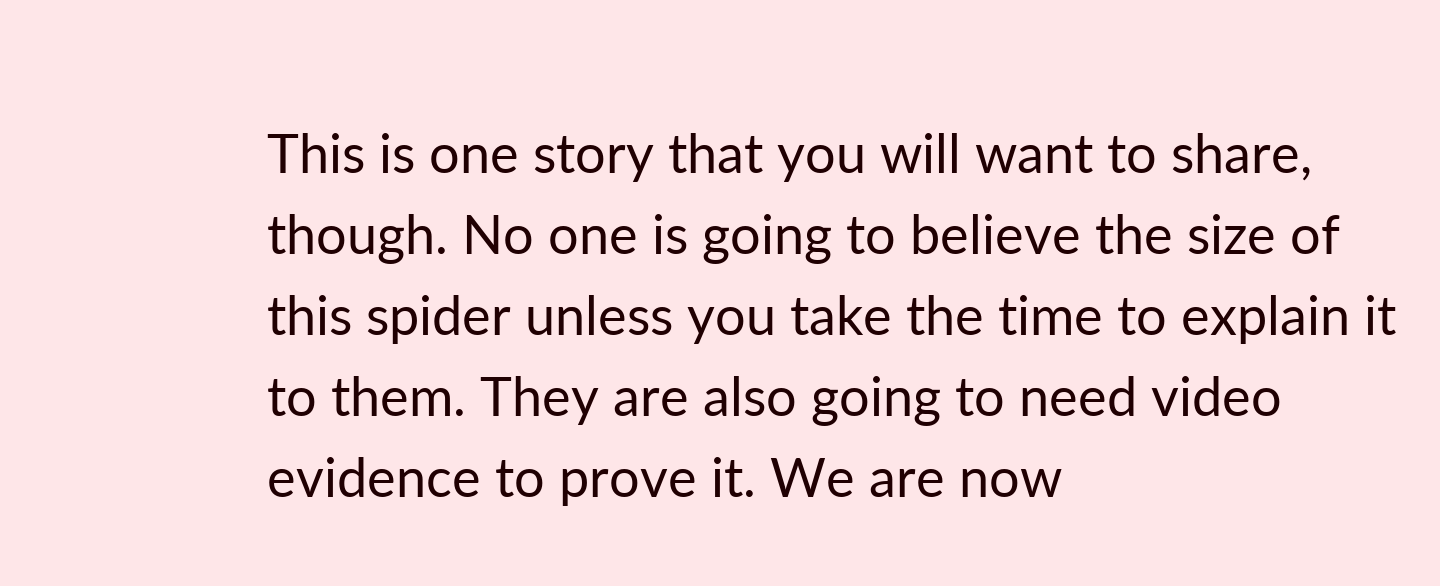This is one story that you will want to share, though. No one is going to believe the size of this spider unless you take the time to explain it to them. They are also going to need video evidence to prove it. We are now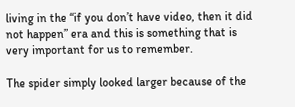living in the “if you don’t have video, then it did not happen” era and this is something that is very important for us to remember.

The spider simply looked larger because of the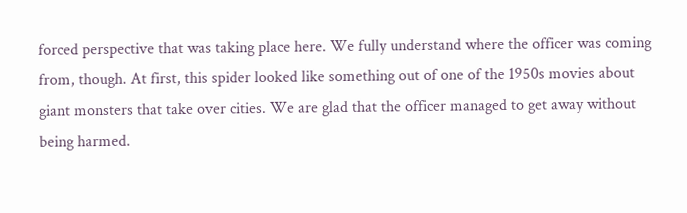forced perspective that was taking place here. We fully understand where the officer was coming from, though. At first, this spider looked like something out of one of the 1950s movies about giant monsters that take over cities. We are glad that the officer managed to get away without being harmed.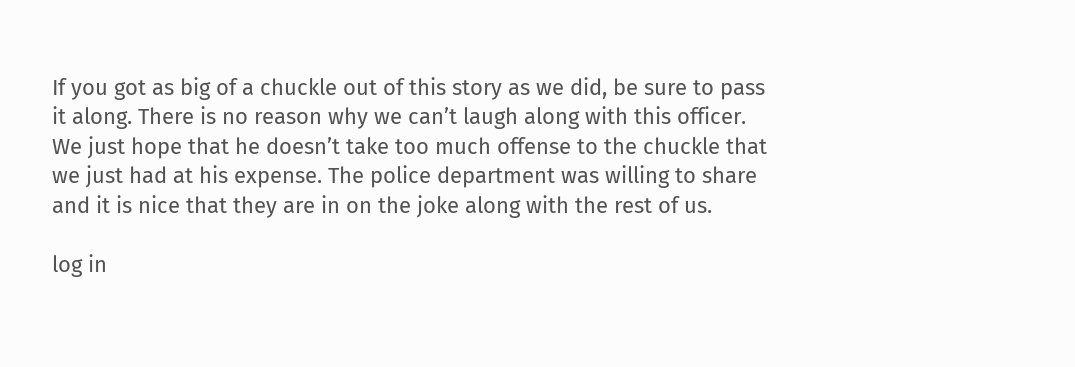If you got as big of a chuckle out of this story as we did, be sure to pass it along. There is no reason why we can’t laugh along with this officer. We just hope that he doesn’t take too much offense to the chuckle that we just had at his expense. The police department was willing to share and it is nice that they are in on the joke along with the rest of us.

log in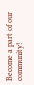Become a part of our community!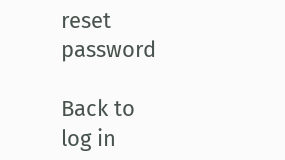reset password

Back to
log in